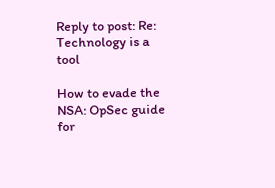Reply to post: Re: Technology is a tool

How to evade the NSA: OpSec guide for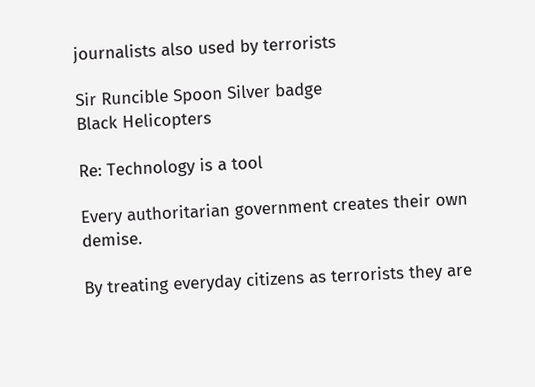journalists also used by terrorists

Sir Runcible Spoon Silver badge
Black Helicopters

Re: Technology is a tool

Every authoritarian government creates their own demise.

By treating everyday citizens as terrorists they are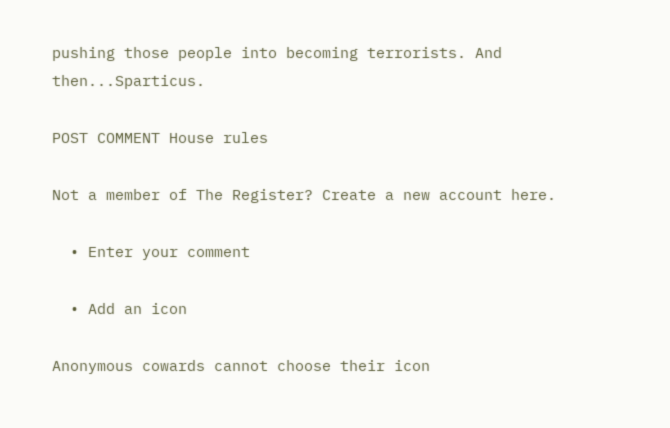pushing those people into becoming terrorists. And then...Sparticus.

POST COMMENT House rules

Not a member of The Register? Create a new account here.

  • Enter your comment

  • Add an icon

Anonymous cowards cannot choose their icon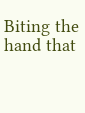Biting the hand that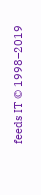feeds IT © 1998–2019